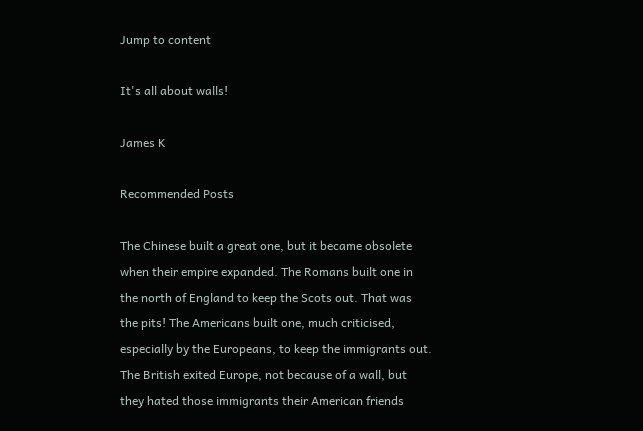Jump to content

It's all about walls!

James K

Recommended Posts

The Chinese built a great one, but it became obsolete when their empire expanded. The Romans built one in the north of England to keep the Scots out. That was the pits! The Americans built one, much criticised, especially by the Europeans, to keep the immigrants out. The British exited Europe, not because of a wall, but they hated those immigrants their American friends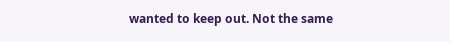wanted to keep out. Not the same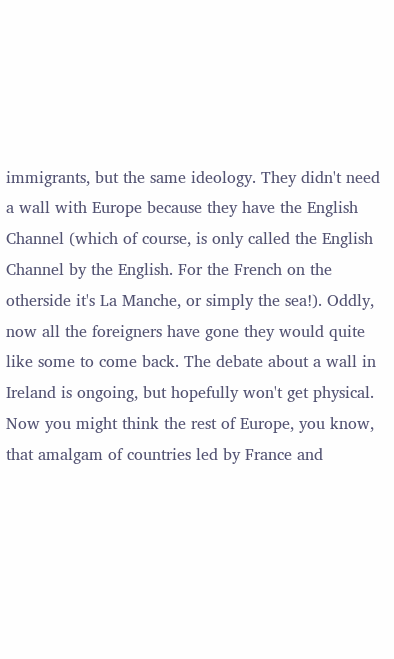immigrants, but the same ideology. They didn't need a wall with Europe because they have the English Channel (which of course, is only called the English Channel by the English. For the French on the otherside it's La Manche, or simply the sea!). Oddly, now all the foreigners have gone they would quite like some to come back. The debate about a wall in Ireland is ongoing, but hopefully won't get physical. Now you might think the rest of Europe, you know, that amalgam of countries led by France and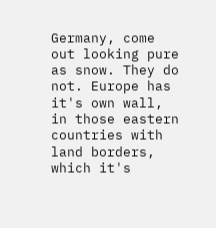Germany, come out looking pure as snow. They do not. Europe has it's own wall, in those eastern countries with land borders, which it's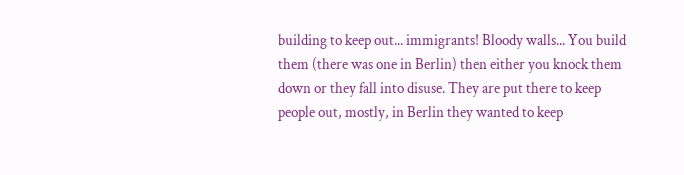building to keep out... immigrants! Bloody walls... You build them (there was one in Berlin) then either you knock them down or they fall into disuse. They are put there to keep people out, mostly, in Berlin they wanted to keep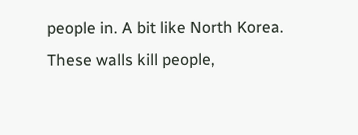people in. A bit like North Korea. These walls kill people,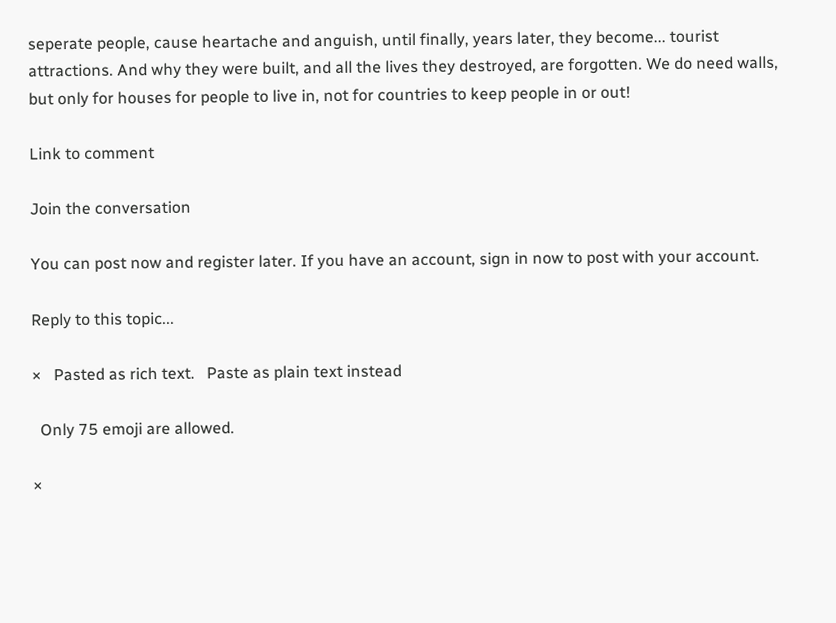seperate people, cause heartache and anguish, until finally, years later, they become... tourist attractions. And why they were built, and all the lives they destroyed, are forgotten. We do need walls, but only for houses for people to live in, not for countries to keep people in or out!

Link to comment

Join the conversation

You can post now and register later. If you have an account, sign in now to post with your account.

Reply to this topic...

×   Pasted as rich text.   Paste as plain text instead

  Only 75 emoji are allowed.

×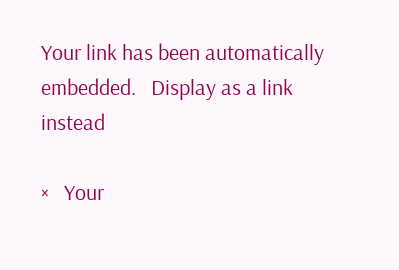Your link has been automatically embedded.   Display as a link instead

×   Your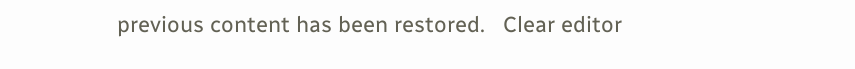previous content has been restored.   Clear editor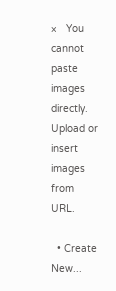×   You cannot paste images directly. Upload or insert images from URL.

  • Create New...